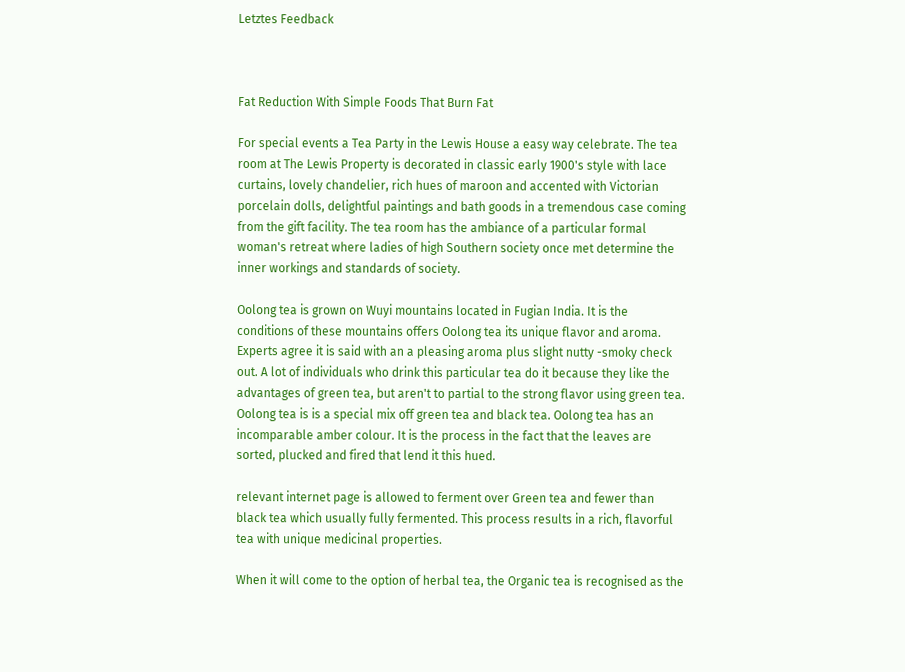Letztes Feedback



Fat Reduction With Simple Foods That Burn Fat

For special events a Tea Party in the Lewis House a easy way celebrate. The tea room at The Lewis Property is decorated in classic early 1900's style with lace curtains, lovely chandelier, rich hues of maroon and accented with Victorian porcelain dolls, delightful paintings and bath goods in a tremendous case coming from the gift facility. The tea room has the ambiance of a particular formal woman's retreat where ladies of high Southern society once met determine the inner workings and standards of society.

Oolong tea is grown on Wuyi mountains located in Fugian India. It is the conditions of these mountains offers Oolong tea its unique flavor and aroma. Experts agree it is said with an a pleasing aroma plus slight nutty -smoky check out. A lot of individuals who drink this particular tea do it because they like the advantages of green tea, but aren't to partial to the strong flavor using green tea. Oolong tea is is a special mix off green tea and black tea. Oolong tea has an incomparable amber colour. It is the process in the fact that the leaves are sorted, plucked and fired that lend it this hued.

relevant internet page is allowed to ferment over Green tea and fewer than black tea which usually fully fermented. This process results in a rich, flavorful tea with unique medicinal properties.

When it will come to the option of herbal tea, the Organic tea is recognised as the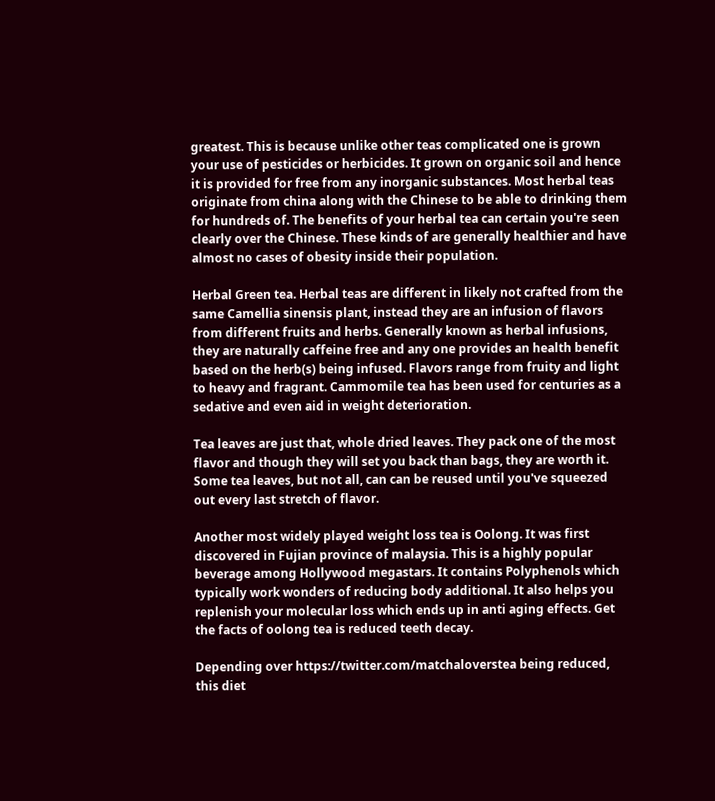greatest. This is because unlike other teas complicated one is grown your use of pesticides or herbicides. It grown on organic soil and hence it is provided for free from any inorganic substances. Most herbal teas originate from china along with the Chinese to be able to drinking them for hundreds of. The benefits of your herbal tea can certain you're seen clearly over the Chinese. These kinds of are generally healthier and have almost no cases of obesity inside their population.

Herbal Green tea. Herbal teas are different in likely not crafted from the same Camellia sinensis plant, instead they are an infusion of flavors from different fruits and herbs. Generally known as herbal infusions, they are naturally caffeine free and any one provides an health benefit based on the herb(s) being infused. Flavors range from fruity and light to heavy and fragrant. Cammomile tea has been used for centuries as a sedative and even aid in weight deterioration.

Tea leaves are just that, whole dried leaves. They pack one of the most flavor and though they will set you back than bags, they are worth it. Some tea leaves, but not all, can can be reused until you've squeezed out every last stretch of flavor.

Another most widely played weight loss tea is Oolong. It was first discovered in Fujian province of malaysia. This is a highly popular beverage among Hollywood megastars. It contains Polyphenols which typically work wonders of reducing body additional. It also helps you replenish your molecular loss which ends up in anti aging effects. Get the facts of oolong tea is reduced teeth decay.

Depending over https://twitter.com/matchaloverstea being reduced, this diet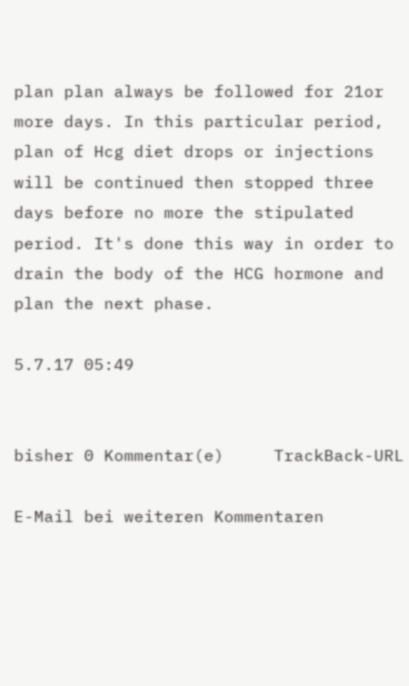plan plan always be followed for 21or more days. In this particular period, plan of Hcg diet drops or injections will be continued then stopped three days before no more the stipulated period. It's done this way in order to drain the body of the HCG hormone and plan the next phase.

5.7.17 05:49


bisher 0 Kommentar(e)     TrackBack-URL

E-Mail bei weiteren Kommentaren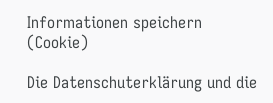Informationen speichern (Cookie)

Die Datenschuterklärung und die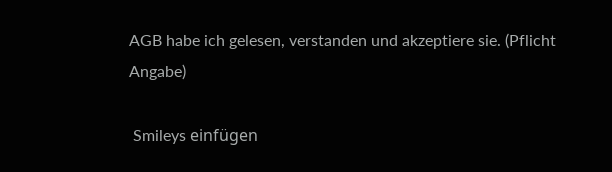AGB habe ich gelesen, verstanden und akzeptiere sie. (Pflicht Angabe)

 Smileys einfügen